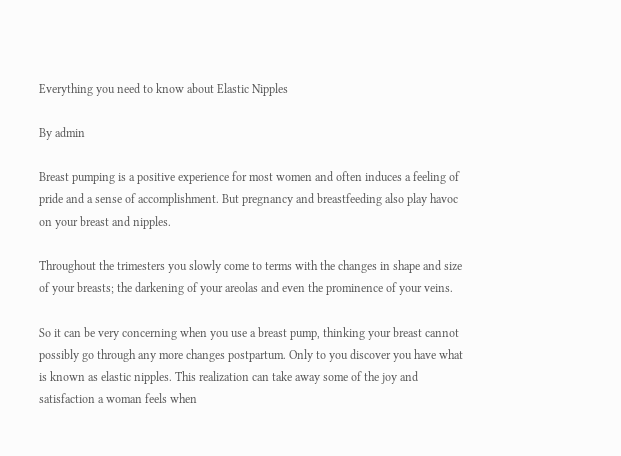Everything you need to know about Elastic Nipples

By admin

Breast pumping is a positive experience for most women and often induces a feeling of pride and a sense of accomplishment. But pregnancy and breastfeeding also play havoc on your breast and nipples.

Throughout the trimesters you slowly come to terms with the changes in shape and size of your breasts; the darkening of your areolas and even the prominence of your veins.

So it can be very concerning when you use a breast pump, thinking your breast cannot possibly go through any more changes postpartum. Only to you discover you have what is known as elastic nipples. This realization can take away some of the joy and satisfaction a woman feels when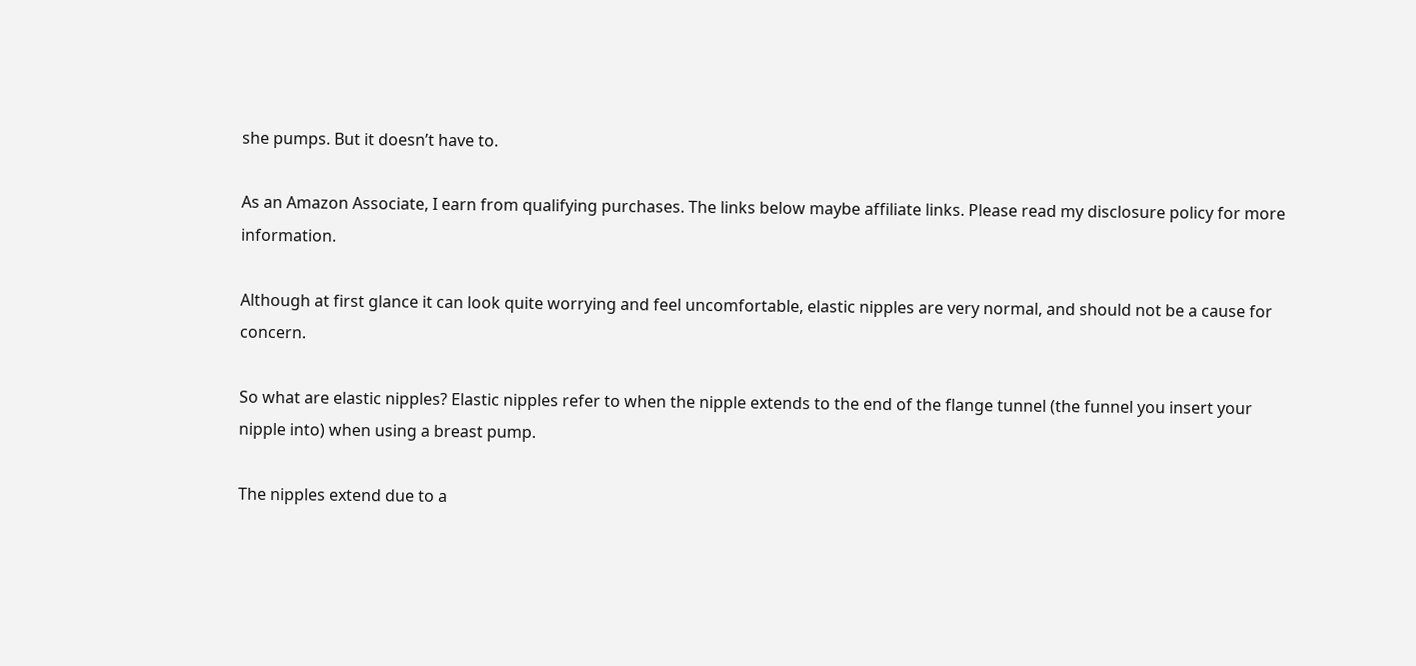she pumps. But it doesn’t have to.

As an Amazon Associate, I earn from qualifying purchases. The links below maybe affiliate links. Please read my disclosure policy for more information.

Although at first glance it can look quite worrying and feel uncomfortable, elastic nipples are very normal, and should not be a cause for concern.

So what are elastic nipples? Elastic nipples refer to when the nipple extends to the end of the flange tunnel (the funnel you insert your nipple into) when using a breast pump.

The nipples extend due to a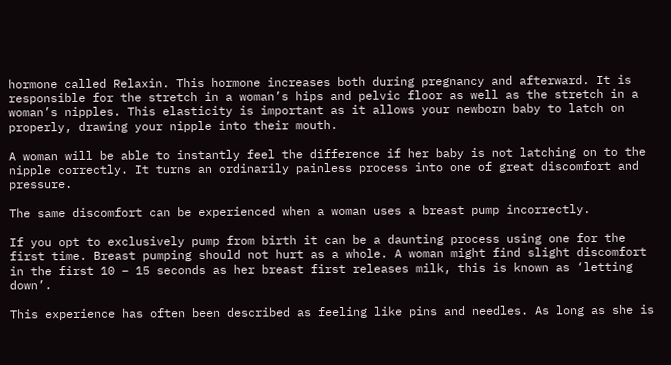hormone called Relaxin. This hormone increases both during pregnancy and afterward. It is responsible for the stretch in a woman’s hips and pelvic floor as well as the stretch in a woman’s nipples. This elasticity is important as it allows your newborn baby to latch on properly, drawing your nipple into their mouth.

A woman will be able to instantly feel the difference if her baby is not latching on to the nipple correctly. It turns an ordinarily painless process into one of great discomfort and pressure.

The same discomfort can be experienced when a woman uses a breast pump incorrectly.

If you opt to exclusively pump from birth it can be a daunting process using one for the first time. Breast pumping should not hurt as a whole. A woman might find slight discomfort in the first 10 – 15 seconds as her breast first releases milk, this is known as ‘letting down’.

This experience has often been described as feeling like pins and needles. As long as she is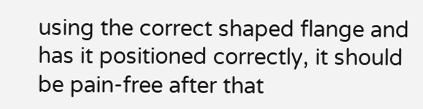using the correct shaped flange and has it positioned correctly, it should be pain-free after that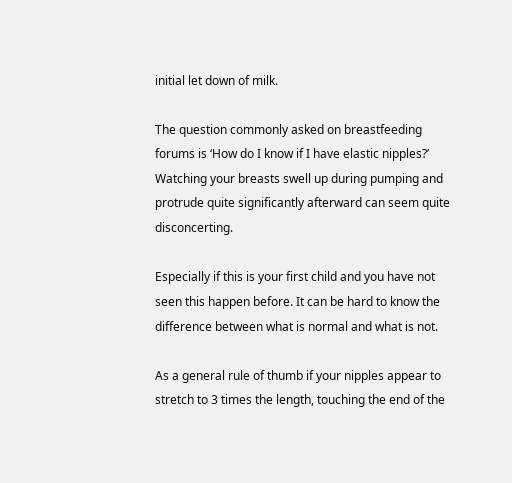initial let down of milk.

The question commonly asked on breastfeeding forums is ‘How do I know if I have elastic nipples?’ Watching your breasts swell up during pumping and protrude quite significantly afterward can seem quite disconcerting.

Especially if this is your first child and you have not seen this happen before. It can be hard to know the difference between what is normal and what is not.

As a general rule of thumb if your nipples appear to stretch to 3 times the length, touching the end of the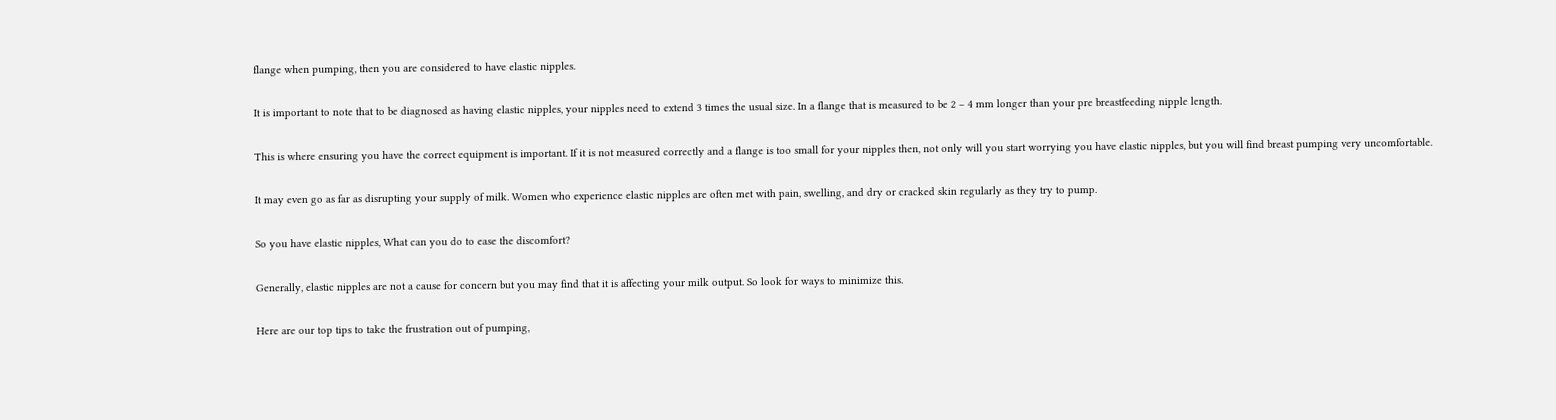flange when pumping, then you are considered to have elastic nipples.

It is important to note that to be diagnosed as having elastic nipples, your nipples need to extend 3 times the usual size. In a flange that is measured to be 2 – 4 mm longer than your pre breastfeeding nipple length.

This is where ensuring you have the correct equipment is important. If it is not measured correctly and a flange is too small for your nipples then, not only will you start worrying you have elastic nipples, but you will find breast pumping very uncomfortable.

It may even go as far as disrupting your supply of milk. Women who experience elastic nipples are often met with pain, swelling, and dry or cracked skin regularly as they try to pump.

So you have elastic nipples, What can you do to ease the discomfort?

Generally, elastic nipples are not a cause for concern but you may find that it is affecting your milk output. So look for ways to minimize this.

Here are our top tips to take the frustration out of pumping,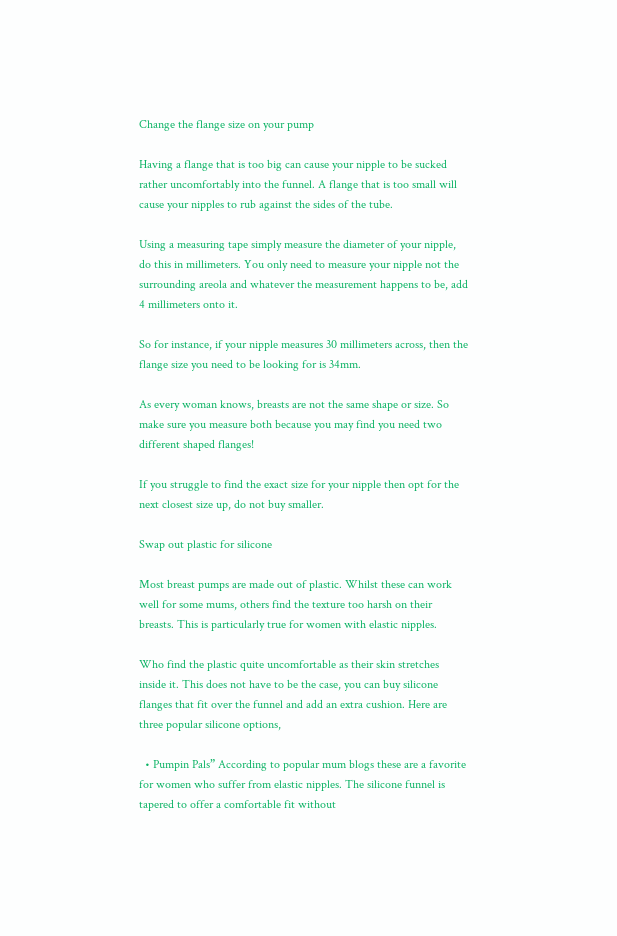Change the flange size on your pump

Having a flange that is too big can cause your nipple to be sucked rather uncomfortably into the funnel. A flange that is too small will cause your nipples to rub against the sides of the tube.

Using a measuring tape simply measure the diameter of your nipple, do this in millimeters. You only need to measure your nipple not the surrounding areola and whatever the measurement happens to be, add 4 millimeters onto it.

So for instance, if your nipple measures 30 millimeters across, then the flange size you need to be looking for is 34mm.

As every woman knows, breasts are not the same shape or size. So make sure you measure both because you may find you need two different shaped flanges!

If you struggle to find the exact size for your nipple then opt for the next closest size up, do not buy smaller.

Swap out plastic for silicone

Most breast pumps are made out of plastic. Whilst these can work well for some mums, others find the texture too harsh on their breasts. This is particularly true for women with elastic nipples.

Who find the plastic quite uncomfortable as their skin stretches inside it. This does not have to be the case, you can buy silicone flanges that fit over the funnel and add an extra cushion. Here are three popular silicone options,

  • Pumpin Pals” According to popular mum blogs these are a favorite for women who suffer from elastic nipples. The silicone funnel is tapered to offer a comfortable fit without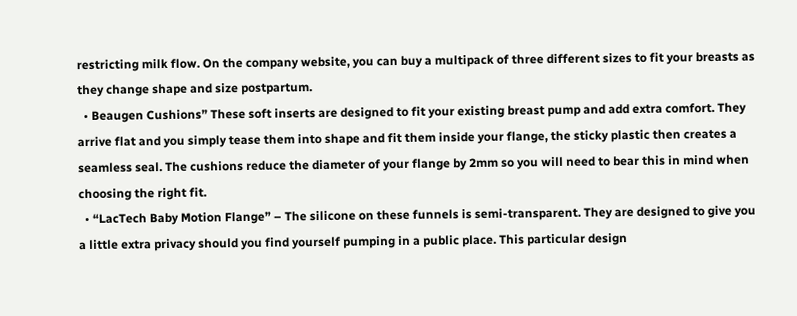restricting milk flow. On the company website, you can buy a multipack of three different sizes to fit your breasts as they change shape and size postpartum.
  • Beaugen Cushions” These soft inserts are designed to fit your existing breast pump and add extra comfort. They arrive flat and you simply tease them into shape and fit them inside your flange, the sticky plastic then creates a seamless seal. The cushions reduce the diameter of your flange by 2mm so you will need to bear this in mind when choosing the right fit.
  • “LacTech Baby Motion Flange” – The silicone on these funnels is semi-transparent. They are designed to give you a little extra privacy should you find yourself pumping in a public place. This particular design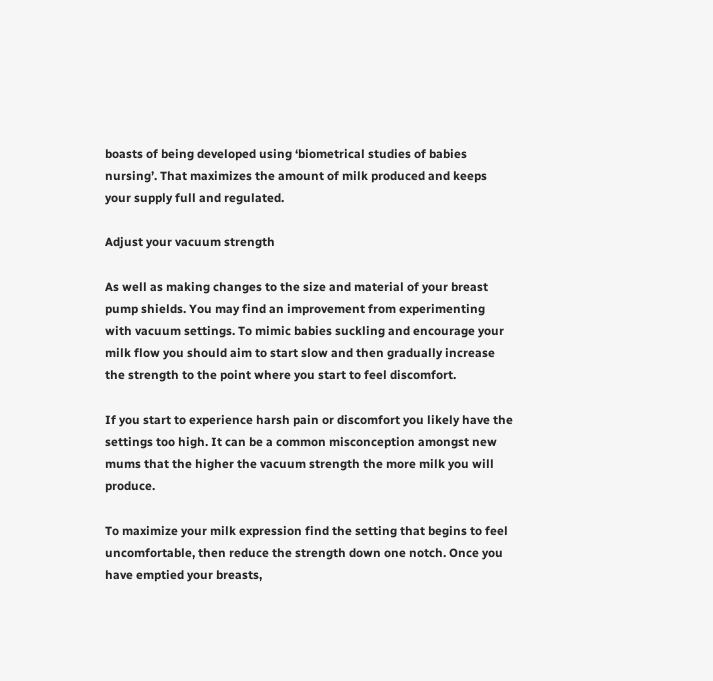boasts of being developed using ‘biometrical studies of babies nursing’. That maximizes the amount of milk produced and keeps your supply full and regulated.

Adjust your vacuum strength

As well as making changes to the size and material of your breast pump shields. You may find an improvement from experimenting with vacuum settings. To mimic babies suckling and encourage your milk flow you should aim to start slow and then gradually increase the strength to the point where you start to feel discomfort.

If you start to experience harsh pain or discomfort you likely have the settings too high. It can be a common misconception amongst new mums that the higher the vacuum strength the more milk you will produce.

To maximize your milk expression find the setting that begins to feel uncomfortable, then reduce the strength down one notch. Once you have emptied your breasts,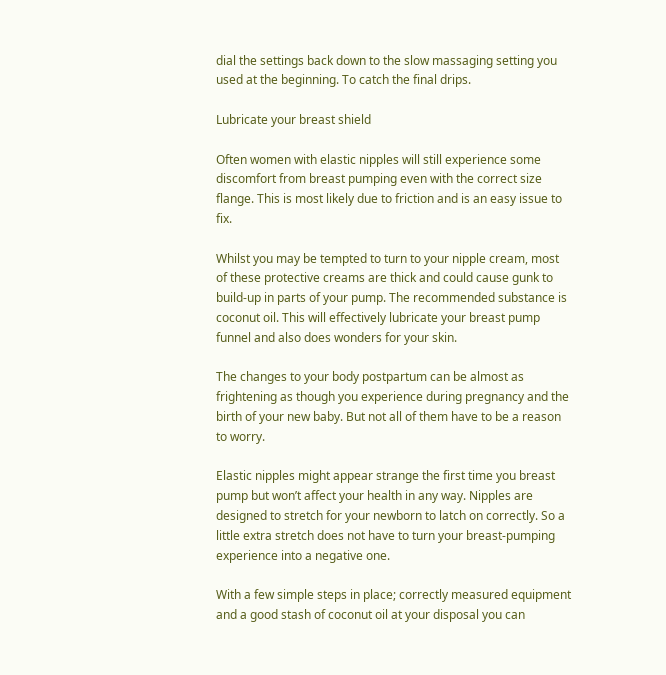dial the settings back down to the slow massaging setting you used at the beginning. To catch the final drips.

Lubricate your breast shield

Often women with elastic nipples will still experience some discomfort from breast pumping even with the correct size flange. This is most likely due to friction and is an easy issue to fix.

Whilst you may be tempted to turn to your nipple cream, most of these protective creams are thick and could cause gunk to build-up in parts of your pump. The recommended substance is coconut oil. This will effectively lubricate your breast pump funnel and also does wonders for your skin.

The changes to your body postpartum can be almost as frightening as though you experience during pregnancy and the birth of your new baby. But not all of them have to be a reason to worry.

Elastic nipples might appear strange the first time you breast pump but won’t affect your health in any way. Nipples are designed to stretch for your newborn to latch on correctly. So a little extra stretch does not have to turn your breast-pumping experience into a negative one.

With a few simple steps in place; correctly measured equipment and a good stash of coconut oil at your disposal you can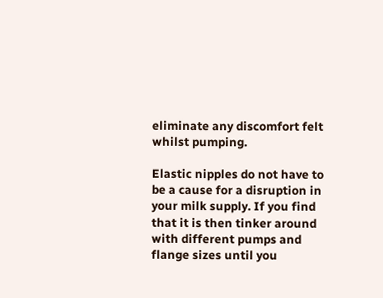eliminate any discomfort felt whilst pumping.

Elastic nipples do not have to be a cause for a disruption in your milk supply. If you find that it is then tinker around with different pumps and flange sizes until you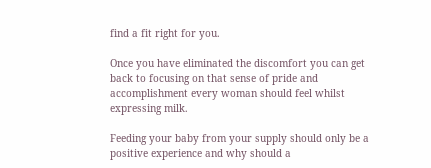find a fit right for you.

Once you have eliminated the discomfort you can get back to focusing on that sense of pride and accomplishment every woman should feel whilst expressing milk.

Feeding your baby from your supply should only be a positive experience and why should a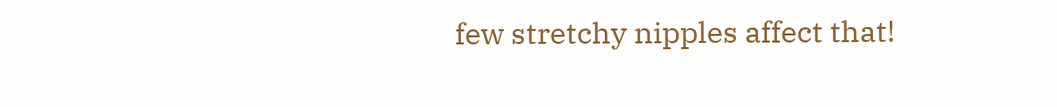few stretchy nipples affect that!